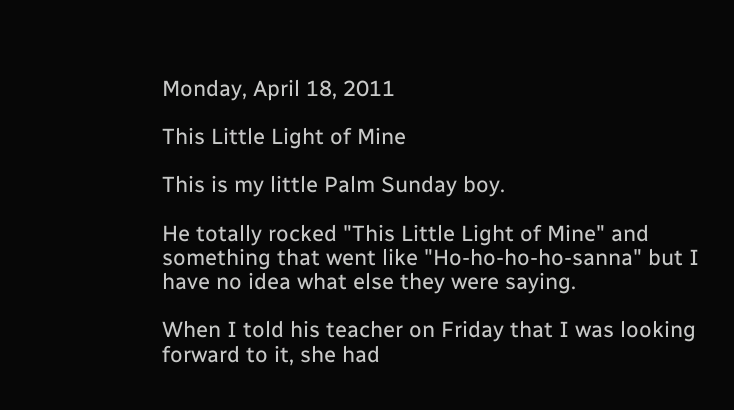Monday, April 18, 2011

This Little Light of Mine

This is my little Palm Sunday boy.

He totally rocked "This Little Light of Mine" and something that went like "Ho-ho-ho-ho-sanna" but I have no idea what else they were saying.

When I told his teacher on Friday that I was looking forward to it, she had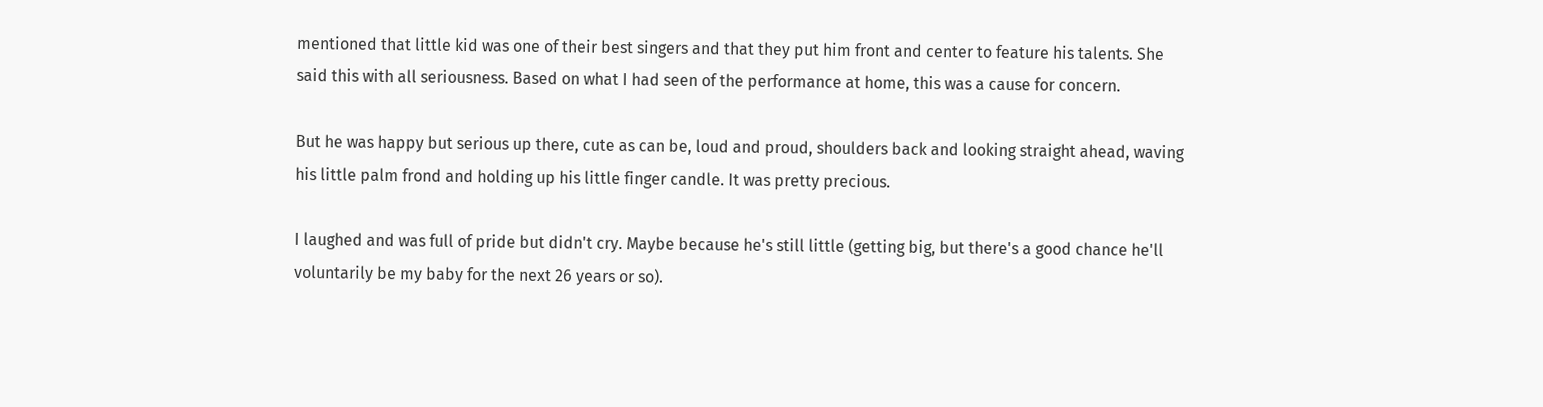mentioned that little kid was one of their best singers and that they put him front and center to feature his talents. She said this with all seriousness. Based on what I had seen of the performance at home, this was a cause for concern.

But he was happy but serious up there, cute as can be, loud and proud, shoulders back and looking straight ahead, waving his little palm frond and holding up his little finger candle. It was pretty precious.

I laughed and was full of pride but didn't cry. Maybe because he's still little (getting big, but there's a good chance he'll voluntarily be my baby for the next 26 years or so).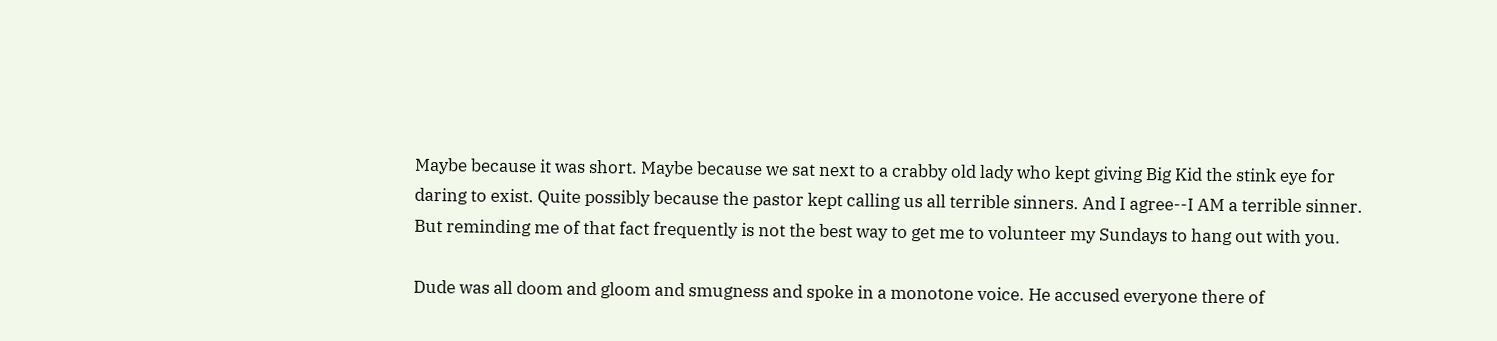Maybe because it was short. Maybe because we sat next to a crabby old lady who kept giving Big Kid the stink eye for daring to exist. Quite possibly because the pastor kept calling us all terrible sinners. And I agree--I AM a terrible sinner. But reminding me of that fact frequently is not the best way to get me to volunteer my Sundays to hang out with you.

Dude was all doom and gloom and smugness and spoke in a monotone voice. He accused everyone there of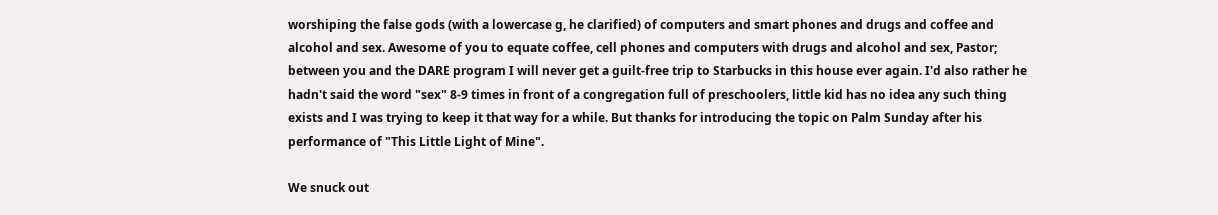worshiping the false gods (with a lowercase g, he clarified) of computers and smart phones and drugs and coffee and alcohol and sex. Awesome of you to equate coffee, cell phones and computers with drugs and alcohol and sex, Pastor; between you and the DARE program I will never get a guilt-free trip to Starbucks in this house ever again. I'd also rather he hadn't said the word "sex" 8-9 times in front of a congregation full of preschoolers, little kid has no idea any such thing exists and I was trying to keep it that way for a while. But thanks for introducing the topic on Palm Sunday after his performance of "This Little Light of Mine".

We snuck out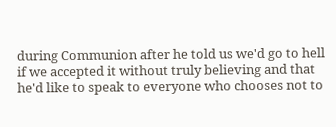during Communion after he told us we'd go to hell if we accepted it without truly believing and that he'd like to speak to everyone who chooses not to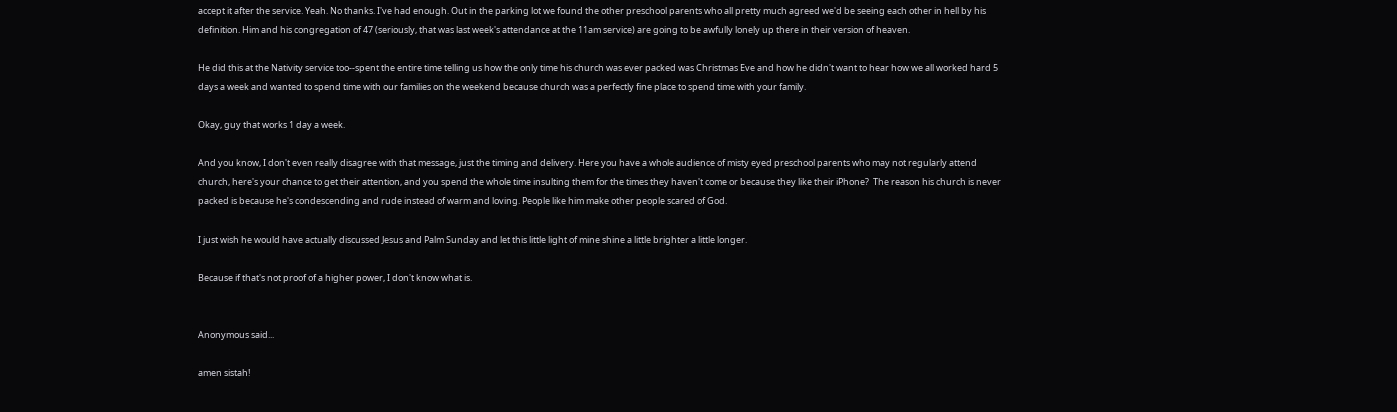accept it after the service. Yeah. No thanks. I've had enough. Out in the parking lot we found the other preschool parents who all pretty much agreed we'd be seeing each other in hell by his definition. Him and his congregation of 47 (seriously, that was last week's attendance at the 11am service) are going to be awfully lonely up there in their version of heaven.

He did this at the Nativity service too--spent the entire time telling us how the only time his church was ever packed was Christmas Eve and how he didn't want to hear how we all worked hard 5 days a week and wanted to spend time with our families on the weekend because church was a perfectly fine place to spend time with your family.

Okay, guy that works 1 day a week.

And you know, I don't even really disagree with that message, just the timing and delivery. Here you have a whole audience of misty eyed preschool parents who may not regularly attend church, here's your chance to get their attention, and you spend the whole time insulting them for the times they haven't come or because they like their iPhone?  The reason his church is never packed is because he's condescending and rude instead of warm and loving. People like him make other people scared of God.

I just wish he would have actually discussed Jesus and Palm Sunday and let this little light of mine shine a little brighter a little longer.

Because if that's not proof of a higher power, I don't know what is.


Anonymous said...

amen sistah!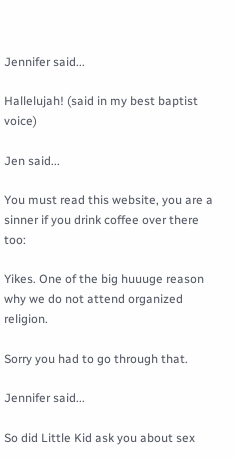Jennifer said...

Hallelujah! (said in my best baptist voice)

Jen said...

You must read this website, you are a sinner if you drink coffee over there too:

Yikes. One of the big huuuge reason why we do not attend organized religion.

Sorry you had to go through that.

Jennifer said...

So did Little Kid ask you about sex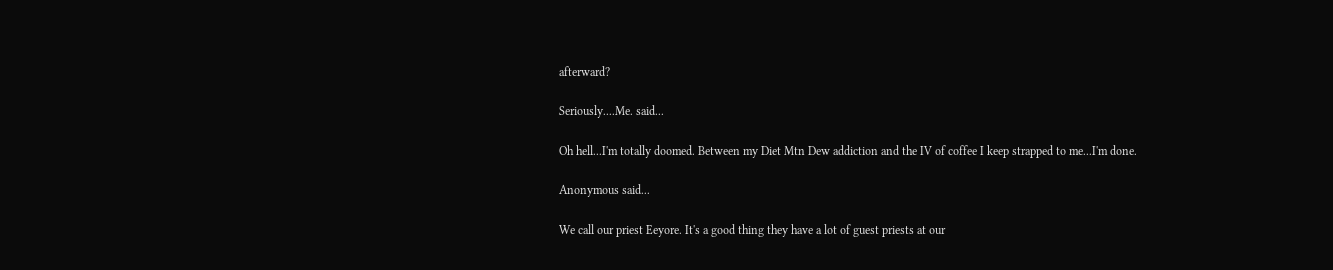afterward?

Seriously....Me. said...

Oh hell...I'm totally doomed. Between my Diet Mtn Dew addiction and the IV of coffee I keep strapped to me...I'm done.

Anonymous said...

We call our priest Eeyore. It's a good thing they have a lot of guest priests at our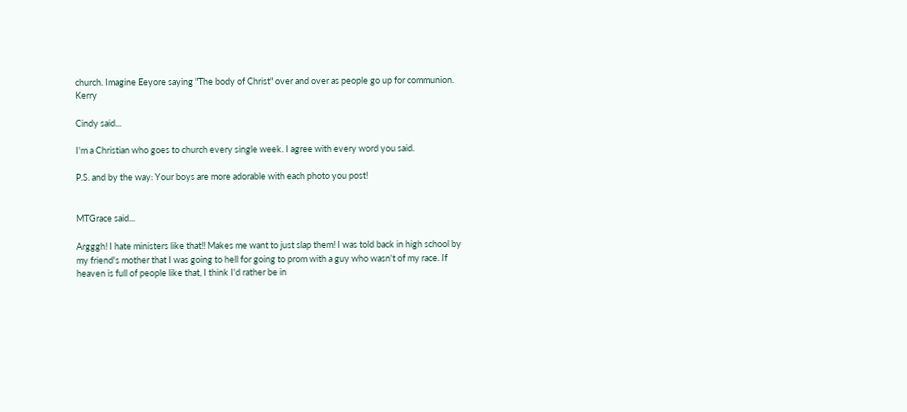church. Imagine Eeyore saying "The body of Christ" over and over as people go up for communion. Kerry

Cindy said...

I'm a Christian who goes to church every single week. I agree with every word you said.

P.S. and by the way: Your boys are more adorable with each photo you post!


MTGrace said...

Argggh! I hate ministers like that!! Makes me want to just slap them! I was told back in high school by my friend's mother that I was going to hell for going to prom with a guy who wasn't of my race. If heaven is full of people like that, I think I'd rather be in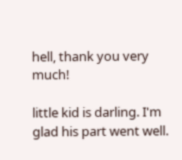hell, thank you very much!

little kid is darling. I'm glad his part went well.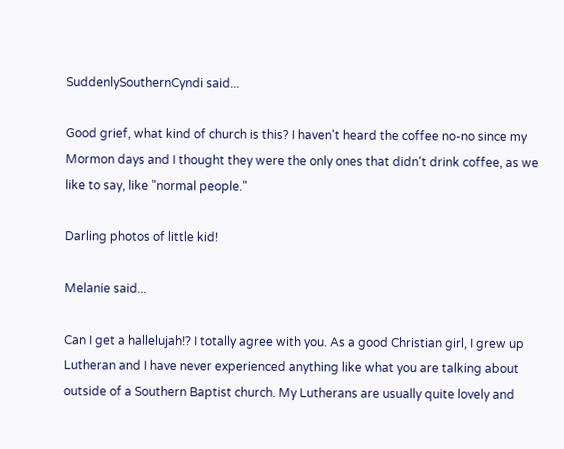SuddenlySouthernCyndi said...

Good grief, what kind of church is this? I haven't heard the coffee no-no since my Mormon days and I thought they were the only ones that didn't drink coffee, as we like to say, like "normal people."

Darling photos of little kid!

Melanie said...

Can I get a hallelujah!? I totally agree with you. As a good Christian girl, I grew up Lutheran and I have never experienced anything like what you are talking about outside of a Southern Baptist church. My Lutherans are usually quite lovely and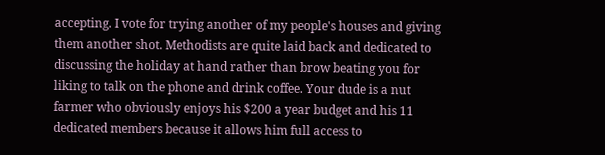accepting. I vote for trying another of my people's houses and giving them another shot. Methodists are quite laid back and dedicated to discussing the holiday at hand rather than brow beating you for liking to talk on the phone and drink coffee. Your dude is a nut farmer who obviously enjoys his $200 a year budget and his 11 dedicated members because it allows him full access to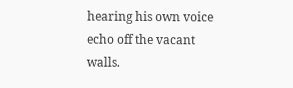hearing his own voice echo off the vacant walls.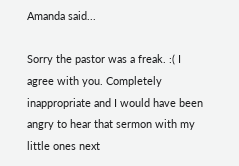Amanda said...

Sorry the pastor was a freak. :( I agree with you. Completely inappropriate and I would have been angry to hear that sermon with my little ones next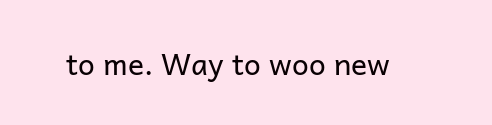to me. Way to woo new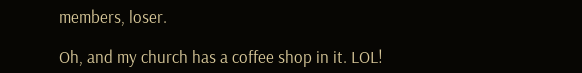members, loser.

Oh, and my church has a coffee shop in it. LOL!